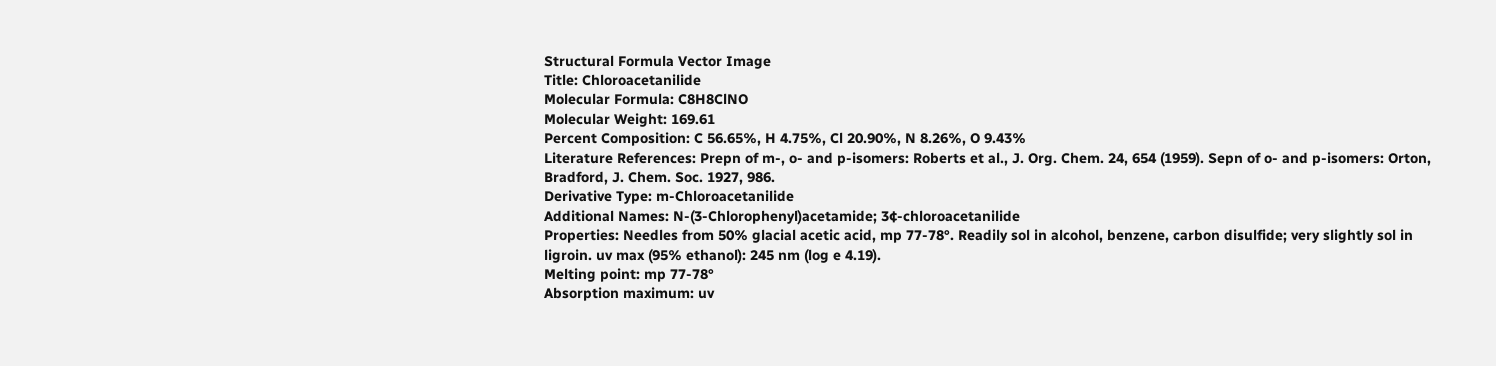Structural Formula Vector Image
Title: Chloroacetanilide
Molecular Formula: C8H8ClNO
Molecular Weight: 169.61
Percent Composition: C 56.65%, H 4.75%, Cl 20.90%, N 8.26%, O 9.43%
Literature References: Prepn of m-, o- and p-isomers: Roberts et al., J. Org. Chem. 24, 654 (1959). Sepn of o- and p-isomers: Orton, Bradford, J. Chem. Soc. 1927, 986.
Derivative Type: m-Chloroacetanilide
Additional Names: N-(3-Chlorophenyl)acetamide; 3¢-chloroacetanilide
Properties: Needles from 50% glacial acetic acid, mp 77-78°. Readily sol in alcohol, benzene, carbon disulfide; very slightly sol in ligroin. uv max (95% ethanol): 245 nm (log e 4.19).
Melting point: mp 77-78°
Absorption maximum: uv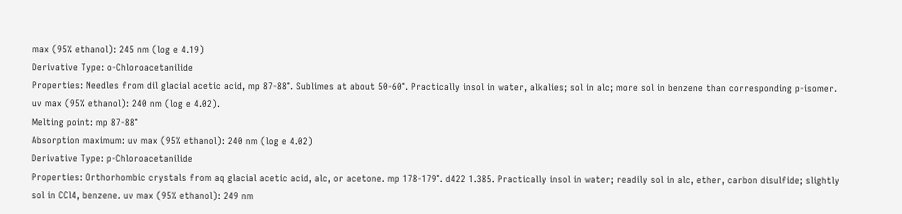max (95% ethanol): 245 nm (log e 4.19)
Derivative Type: o-Chloroacetanilide
Properties: Needles from dil glacial acetic acid, mp 87-88°. Sublimes at about 50-60°. Practically insol in water, alkalies; sol in alc; more sol in benzene than corresponding p-isomer. uv max (95% ethanol): 240 nm (log e 4.02).
Melting point: mp 87-88°
Absorption maximum: uv max (95% ethanol): 240 nm (log e 4.02)
Derivative Type: p-Chloroacetanilide
Properties: Orthorhombic crystals from aq glacial acetic acid, alc, or acetone. mp 178-179°. d422 1.385. Practically insol in water; readily sol in alc, ether, carbon disulfide; slightly sol in CCl4, benzene. uv max (95% ethanol): 249 nm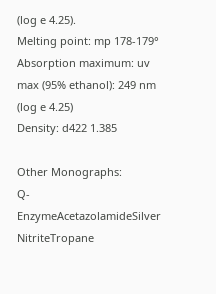(log e 4.25).
Melting point: mp 178-179°
Absorption maximum: uv max (95% ethanol): 249 nm (log e 4.25)
Density: d422 1.385

Other Monographs:
Q-EnzymeAcetazolamideSilver NitriteTropane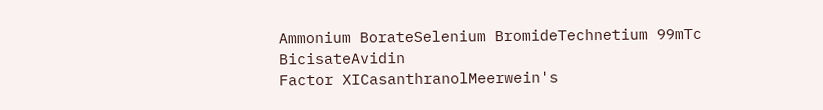Ammonium BorateSelenium BromideTechnetium 99mTc BicisateAvidin
Factor XICasanthranolMeerwein's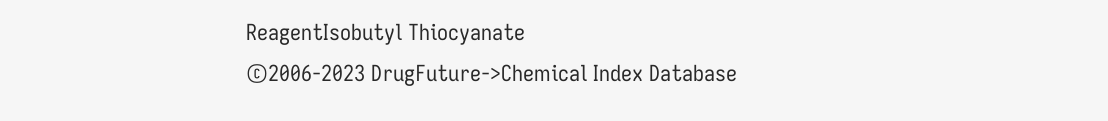ReagentIsobutyl Thiocyanate
©2006-2023 DrugFuture->Chemical Index Database